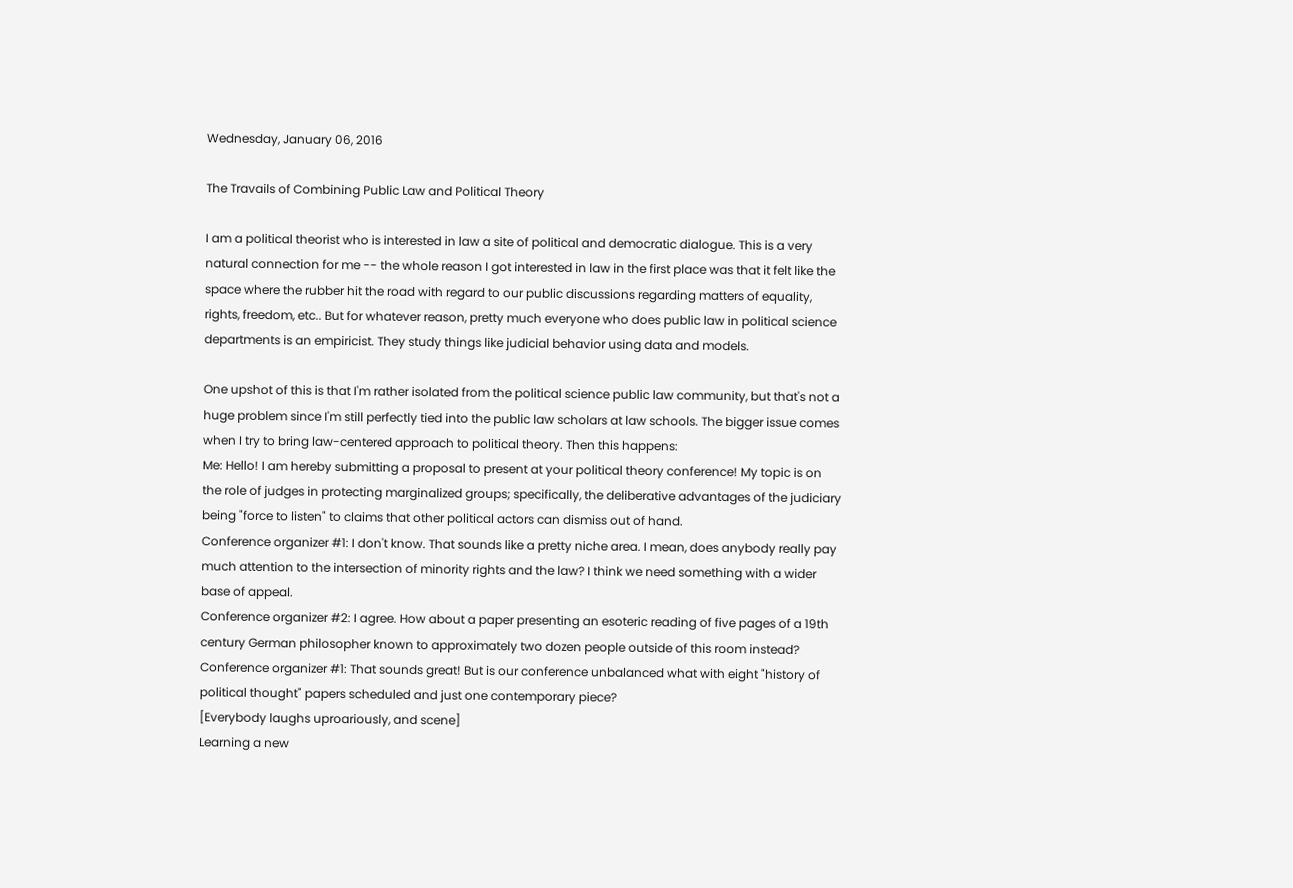Wednesday, January 06, 2016

The Travails of Combining Public Law and Political Theory

I am a political theorist who is interested in law a site of political and democratic dialogue. This is a very natural connection for me -- the whole reason I got interested in law in the first place was that it felt like the space where the rubber hit the road with regard to our public discussions regarding matters of equality, rights, freedom, etc.. But for whatever reason, pretty much everyone who does public law in political science departments is an empiricist. They study things like judicial behavior using data and models.

One upshot of this is that I'm rather isolated from the political science public law community, but that's not a huge problem since I'm still perfectly tied into the public law scholars at law schools. The bigger issue comes when I try to bring law-centered approach to political theory. Then this happens:
Me: Hello! I am hereby submitting a proposal to present at your political theory conference! My topic is on the role of judges in protecting marginalized groups; specifically, the deliberative advantages of the judiciary being "force to listen" to claims that other political actors can dismiss out of hand.
Conference organizer #1: I don't know. That sounds like a pretty niche area. I mean, does anybody really pay much attention to the intersection of minority rights and the law? I think we need something with a wider base of appeal.
Conference organizer #2: I agree. How about a paper presenting an esoteric reading of five pages of a 19th century German philosopher known to approximately two dozen people outside of this room instead?
Conference organizer #1: That sounds great! But is our conference unbalanced what with eight "history of political thought" papers scheduled and just one contemporary piece?
[Everybody laughs uproariously, and scene]
Learning a new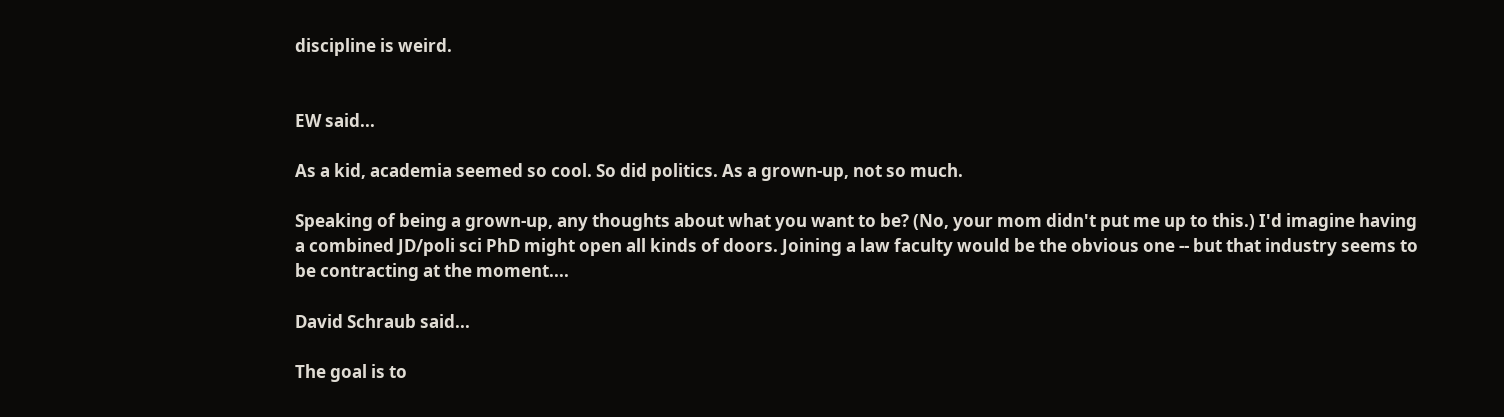discipline is weird.


EW said...

As a kid, academia seemed so cool. So did politics. As a grown-up, not so much.

Speaking of being a grown-up, any thoughts about what you want to be? (No, your mom didn't put me up to this.) I'd imagine having a combined JD/poli sci PhD might open all kinds of doors. Joining a law faculty would be the obvious one -- but that industry seems to be contracting at the moment....

David Schraub said...

The goal is to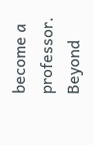become a professor. Beyond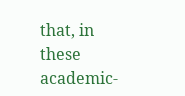that, in these academic-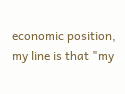economic position, my line is that "my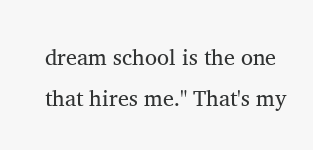dream school is the one that hires me." That's my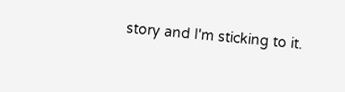story and I'm sticking to it.